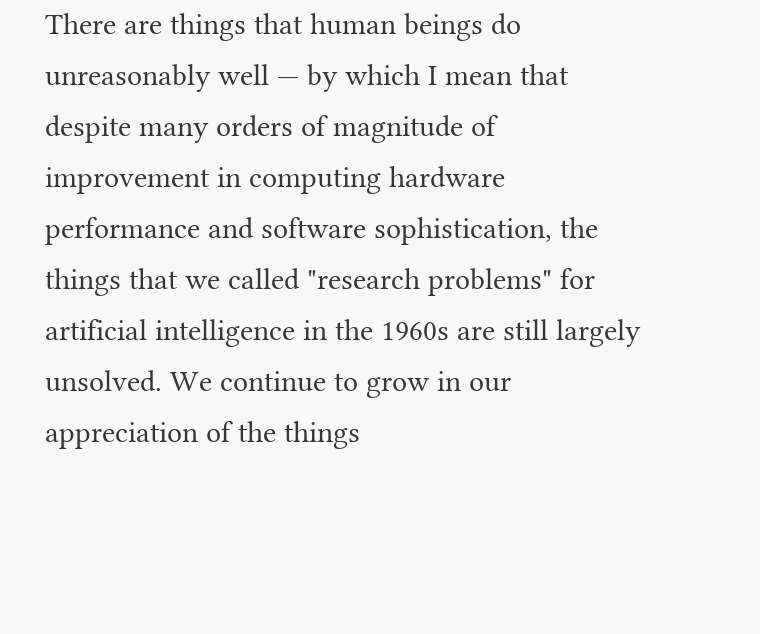There are things that human beings do unreasonably well — by which I mean that despite many orders of magnitude of improvement in computing hardware performance and software sophistication, the things that we called "research problems" for artificial intelligence in the 1960s are still largely unsolved. We continue to grow in our appreciation of the things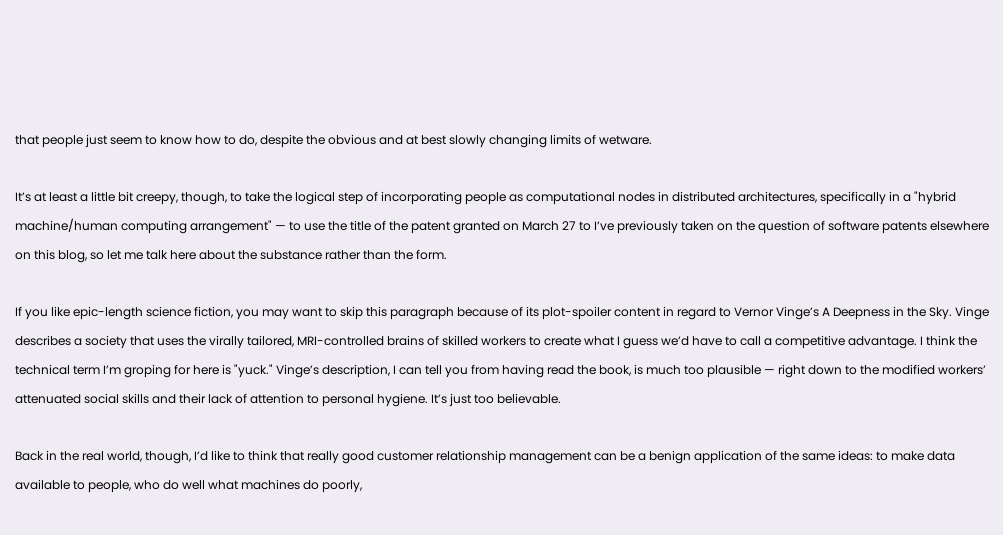that people just seem to know how to do, despite the obvious and at best slowly changing limits of wetware.

It’s at least a little bit creepy, though, to take the logical step of incorporating people as computational nodes in distributed architectures, specifically in a "hybrid machine/human computing arrangement" — to use the title of the patent granted on March 27 to I’ve previously taken on the question of software patents elsewhere on this blog, so let me talk here about the substance rather than the form.

If you like epic-length science fiction, you may want to skip this paragraph because of its plot-spoiler content in regard to Vernor Vinge’s A Deepness in the Sky. Vinge describes a society that uses the virally tailored, MRI-controlled brains of skilled workers to create what I guess we’d have to call a competitive advantage. I think the technical term I’m groping for here is "yuck." Vinge’s description, I can tell you from having read the book, is much too plausible — right down to the modified workers’ attenuated social skills and their lack of attention to personal hygiene. It’s just too believable.

Back in the real world, though, I’d like to think that really good customer relationship management can be a benign application of the same ideas: to make data available to people, who do well what machines do poorly,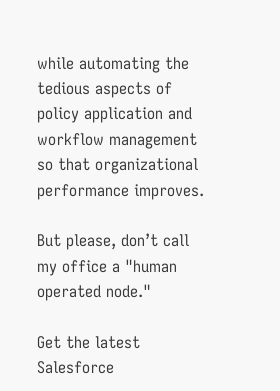while automating the tedious aspects of policy application and workflow management so that organizational performance improves.

But please, don’t call my office a "human operated node."

Get the latest Salesforce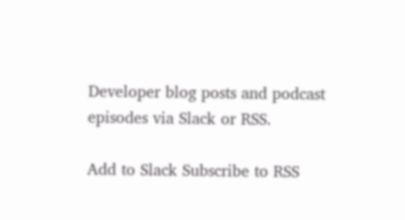Developer blog posts and podcast episodes via Slack or RSS.

Add to Slack Subscribe to RSS